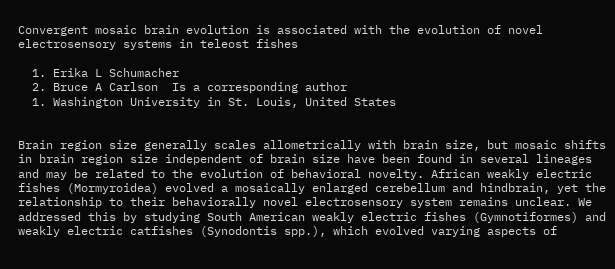Convergent mosaic brain evolution is associated with the evolution of novel electrosensory systems in teleost fishes

  1. Erika L Schumacher
  2. Bruce A Carlson  Is a corresponding author
  1. Washington University in St. Louis, United States


Brain region size generally scales allometrically with brain size, but mosaic shifts in brain region size independent of brain size have been found in several lineages and may be related to the evolution of behavioral novelty. African weakly electric fishes (Mormyroidea) evolved a mosaically enlarged cerebellum and hindbrain, yet the relationship to their behaviorally novel electrosensory system remains unclear. We addressed this by studying South American weakly electric fishes (Gymnotiformes) and weakly electric catfishes (Synodontis spp.), which evolved varying aspects of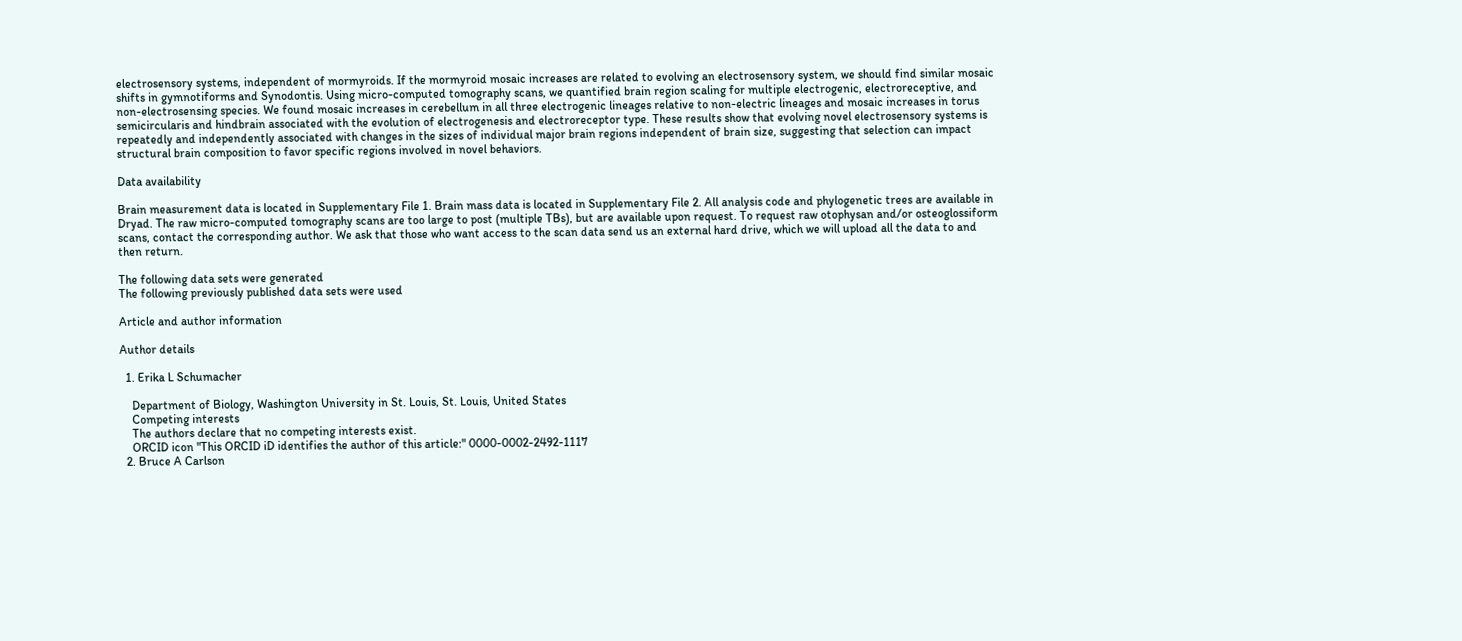electrosensory systems, independent of mormyroids. If the mormyroid mosaic increases are related to evolving an electrosensory system, we should find similar mosaic shifts in gymnotiforms and Synodontis. Using micro-computed tomography scans, we quantified brain region scaling for multiple electrogenic, electroreceptive, and non-electrosensing species. We found mosaic increases in cerebellum in all three electrogenic lineages relative to non-electric lineages and mosaic increases in torus semicircularis and hindbrain associated with the evolution of electrogenesis and electroreceptor type. These results show that evolving novel electrosensory systems is repeatedly and independently associated with changes in the sizes of individual major brain regions independent of brain size, suggesting that selection can impact structural brain composition to favor specific regions involved in novel behaviors.

Data availability

Brain measurement data is located in Supplementary File 1. Brain mass data is located in Supplementary File 2. All analysis code and phylogenetic trees are available in Dryad. The raw micro-computed tomography scans are too large to post (multiple TBs), but are available upon request. To request raw otophysan and/or osteoglossiform scans, contact the corresponding author. We ask that those who want access to the scan data send us an external hard drive, which we will upload all the data to and then return.

The following data sets were generated
The following previously published data sets were used

Article and author information

Author details

  1. Erika L Schumacher

    Department of Biology, Washington University in St. Louis, St. Louis, United States
    Competing interests
    The authors declare that no competing interests exist.
    ORCID icon "This ORCID iD identifies the author of this article:" 0000-0002-2492-1117
  2. Bruce A Carlson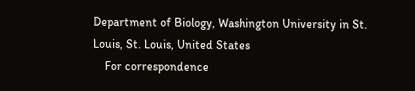Department of Biology, Washington University in St. Louis, St. Louis, United States
    For correspondence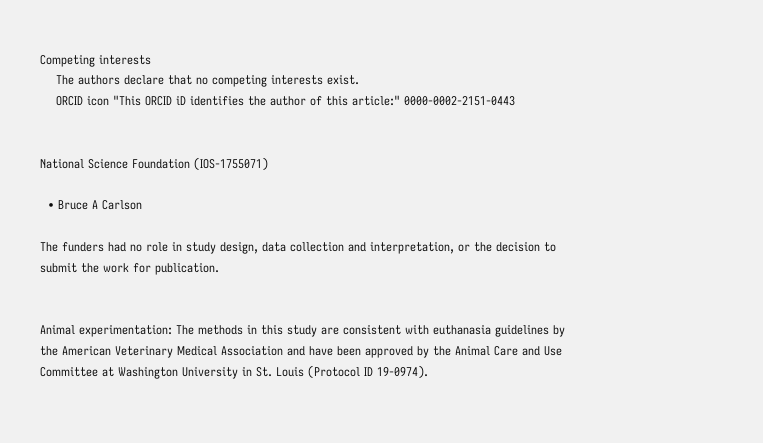Competing interests
    The authors declare that no competing interests exist.
    ORCID icon "This ORCID iD identifies the author of this article:" 0000-0002-2151-0443


National Science Foundation (IOS-1755071)

  • Bruce A Carlson

The funders had no role in study design, data collection and interpretation, or the decision to submit the work for publication.


Animal experimentation: The methods in this study are consistent with euthanasia guidelines by the American Veterinary Medical Association and have been approved by the Animal Care and Use Committee at Washington University in St. Louis (Protocol ID 19-0974).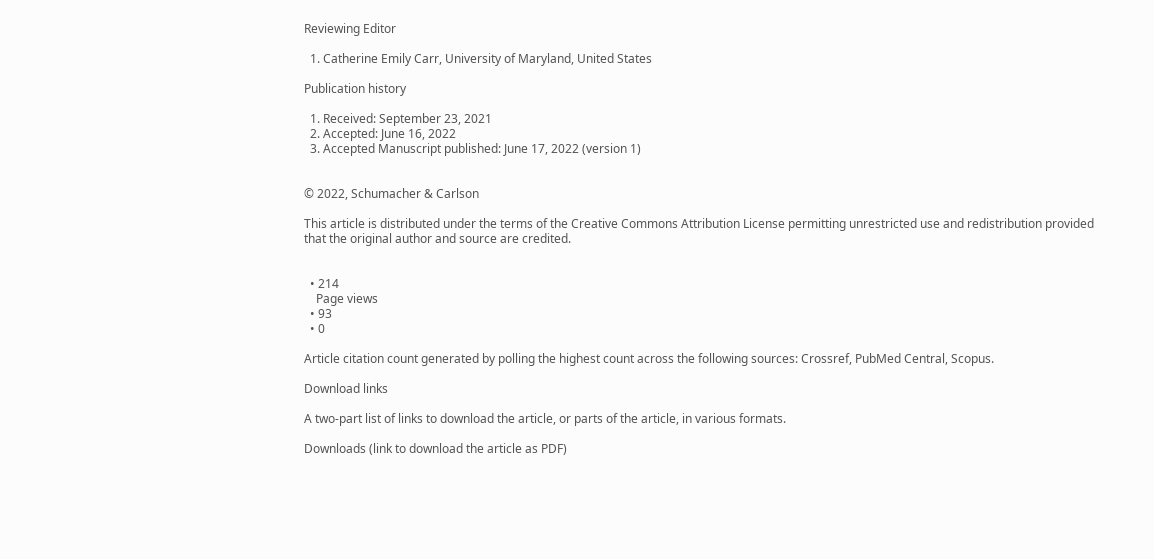Reviewing Editor

  1. Catherine Emily Carr, University of Maryland, United States

Publication history

  1. Received: September 23, 2021
  2. Accepted: June 16, 2022
  3. Accepted Manuscript published: June 17, 2022 (version 1)


© 2022, Schumacher & Carlson

This article is distributed under the terms of the Creative Commons Attribution License permitting unrestricted use and redistribution provided that the original author and source are credited.


  • 214
    Page views
  • 93
  • 0

Article citation count generated by polling the highest count across the following sources: Crossref, PubMed Central, Scopus.

Download links

A two-part list of links to download the article, or parts of the article, in various formats.

Downloads (link to download the article as PDF)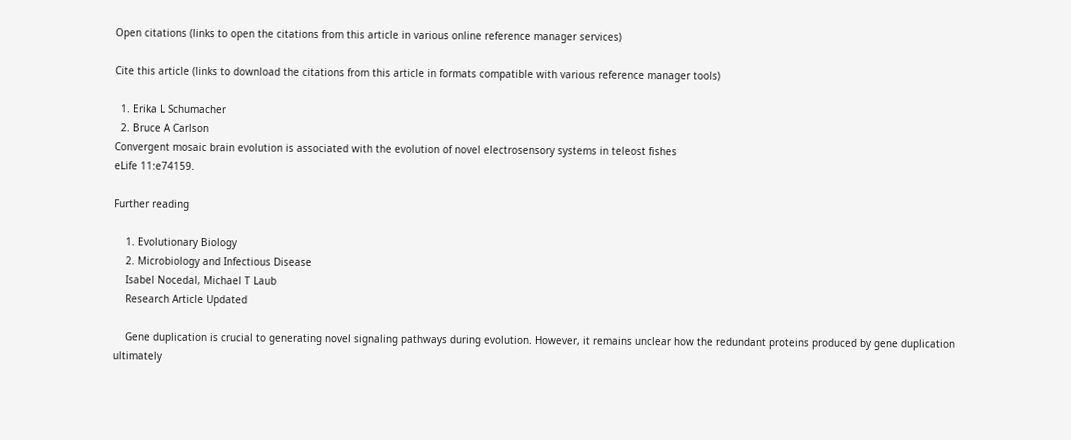Open citations (links to open the citations from this article in various online reference manager services)

Cite this article (links to download the citations from this article in formats compatible with various reference manager tools)

  1. Erika L Schumacher
  2. Bruce A Carlson
Convergent mosaic brain evolution is associated with the evolution of novel electrosensory systems in teleost fishes
eLife 11:e74159.

Further reading

    1. Evolutionary Biology
    2. Microbiology and Infectious Disease
    Isabel Nocedal, Michael T Laub
    Research Article Updated

    Gene duplication is crucial to generating novel signaling pathways during evolution. However, it remains unclear how the redundant proteins produced by gene duplication ultimately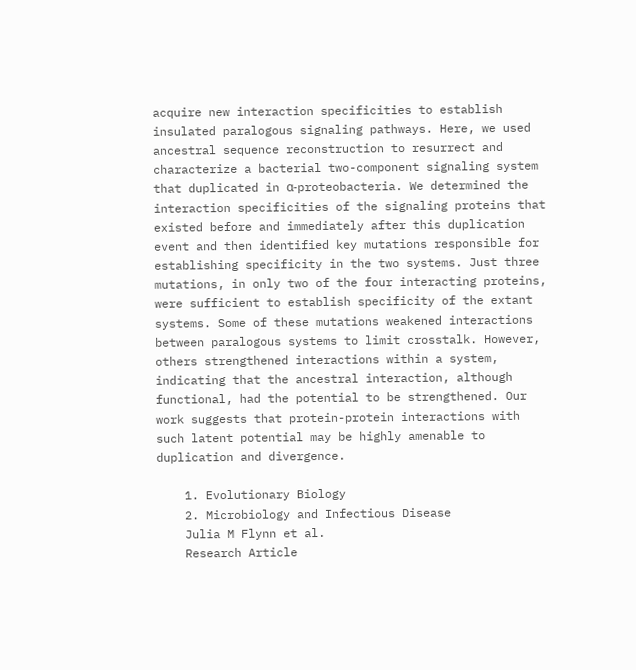acquire new interaction specificities to establish insulated paralogous signaling pathways. Here, we used ancestral sequence reconstruction to resurrect and characterize a bacterial two-component signaling system that duplicated in α-proteobacteria. We determined the interaction specificities of the signaling proteins that existed before and immediately after this duplication event and then identified key mutations responsible for establishing specificity in the two systems. Just three mutations, in only two of the four interacting proteins, were sufficient to establish specificity of the extant systems. Some of these mutations weakened interactions between paralogous systems to limit crosstalk. However, others strengthened interactions within a system, indicating that the ancestral interaction, although functional, had the potential to be strengthened. Our work suggests that protein-protein interactions with such latent potential may be highly amenable to duplication and divergence.

    1. Evolutionary Biology
    2. Microbiology and Infectious Disease
    Julia M Flynn et al.
    Research Article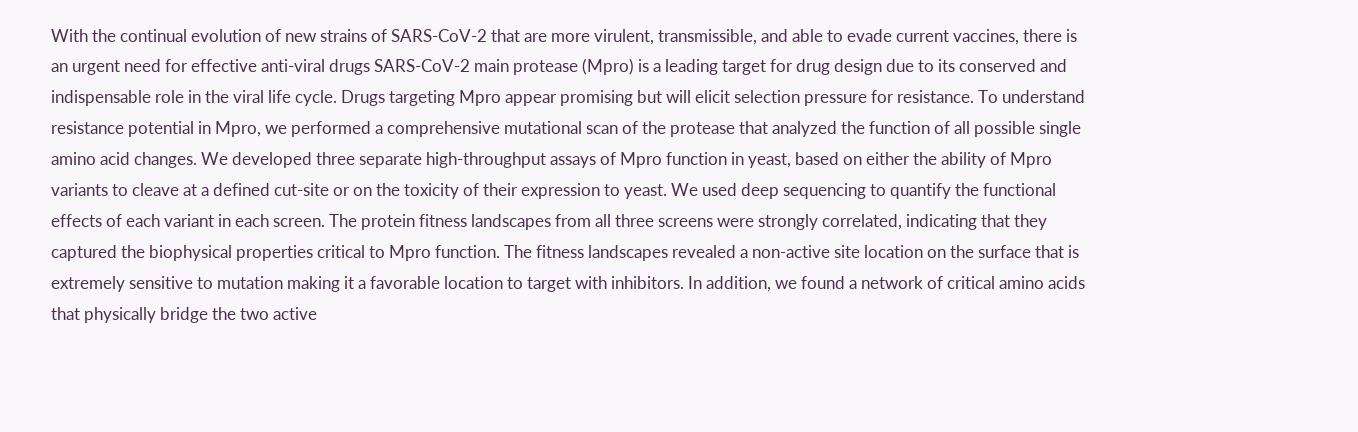With the continual evolution of new strains of SARS-CoV-2 that are more virulent, transmissible, and able to evade current vaccines, there is an urgent need for effective anti-viral drugs SARS-CoV-2 main protease (Mpro) is a leading target for drug design due to its conserved and indispensable role in the viral life cycle. Drugs targeting Mpro appear promising but will elicit selection pressure for resistance. To understand resistance potential in Mpro, we performed a comprehensive mutational scan of the protease that analyzed the function of all possible single amino acid changes. We developed three separate high-throughput assays of Mpro function in yeast, based on either the ability of Mpro variants to cleave at a defined cut-site or on the toxicity of their expression to yeast. We used deep sequencing to quantify the functional effects of each variant in each screen. The protein fitness landscapes from all three screens were strongly correlated, indicating that they captured the biophysical properties critical to Mpro function. The fitness landscapes revealed a non-active site location on the surface that is extremely sensitive to mutation making it a favorable location to target with inhibitors. In addition, we found a network of critical amino acids that physically bridge the two active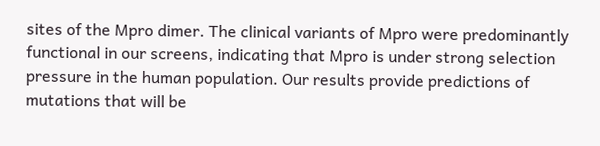sites of the Mpro dimer. The clinical variants of Mpro were predominantly functional in our screens, indicating that Mpro is under strong selection pressure in the human population. Our results provide predictions of mutations that will be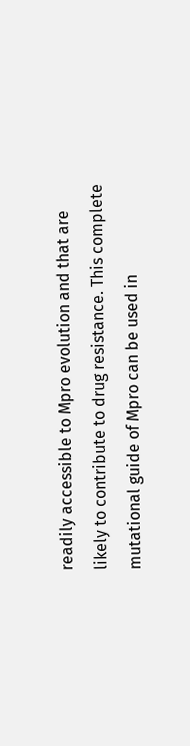readily accessible to Mpro evolution and that are likely to contribute to drug resistance. This complete mutational guide of Mpro can be used in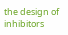the design of inhibitors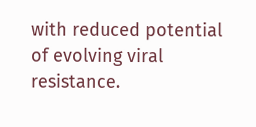with reduced potential of evolving viral resistance.